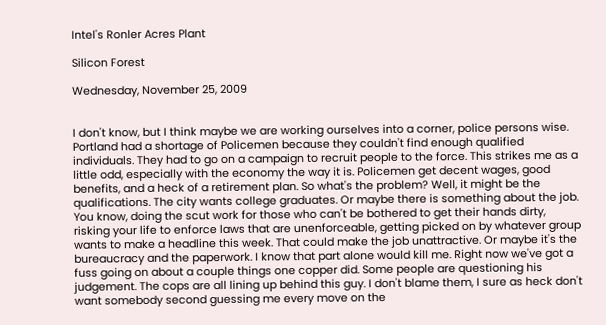Intel's Ronler Acres Plant

Silicon Forest

Wednesday, November 25, 2009


I don't know, but I think maybe we are working ourselves into a corner, police persons wise. Portland had a shortage of Policemen because they couldn't find enough qualified individuals. They had to go on a campaign to recruit people to the force. This strikes me as a little odd, especially with the economy the way it is. Policemen get decent wages, good benefits, and a heck of a retirement plan. So what's the problem? Well, it might be the qualifications. The city wants college graduates. Or maybe there is something about the job. You know, doing the scut work for those who can't be bothered to get their hands dirty, risking your life to enforce laws that are unenforceable, getting picked on by whatever group wants to make a headline this week. That could make the job unattractive. Or maybe it's the bureaucracy and the paperwork. I know that part alone would kill me. Right now we've got a fuss going on about a couple things one copper did. Some people are questioning his judgement. The cops are all lining up behind this guy. I don't blame them, I sure as heck don't want somebody second guessing me every move on the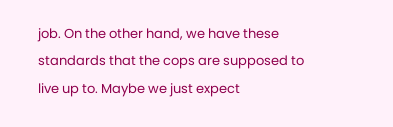job. On the other hand, we have these standards that the cops are supposed to live up to. Maybe we just expect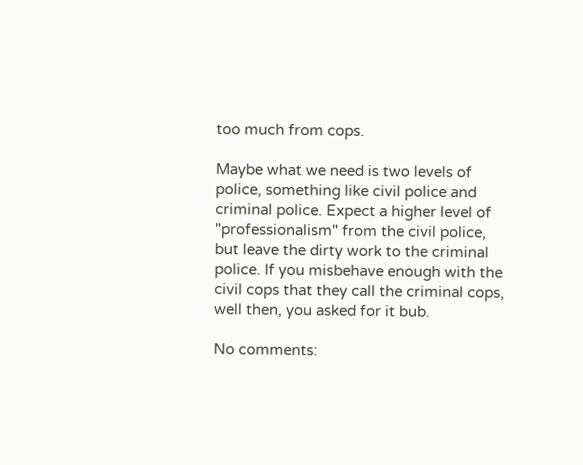too much from cops.

Maybe what we need is two levels of police, something like civil police and criminal police. Expect a higher level of "professionalism" from the civil police, but leave the dirty work to the criminal police. If you misbehave enough with the civil cops that they call the criminal cops, well then, you asked for it bub.

No comments: